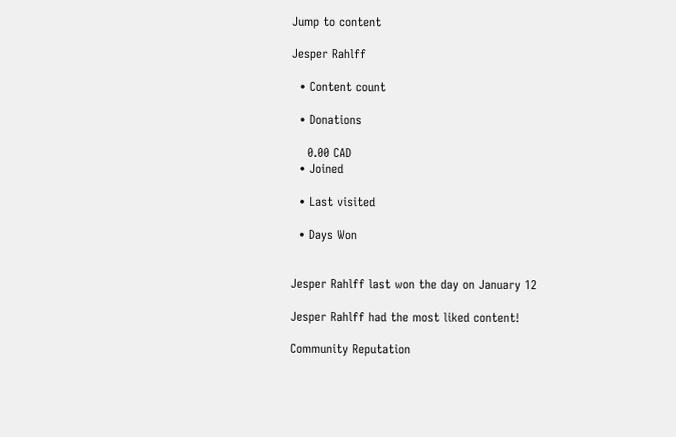Jump to content

Jesper Rahlff

  • Content count

  • Donations

    0.00 CAD
  • Joined

  • Last visited

  • Days Won


Jesper Rahlff last won the day on January 12

Jesper Rahlff had the most liked content!

Community Reputation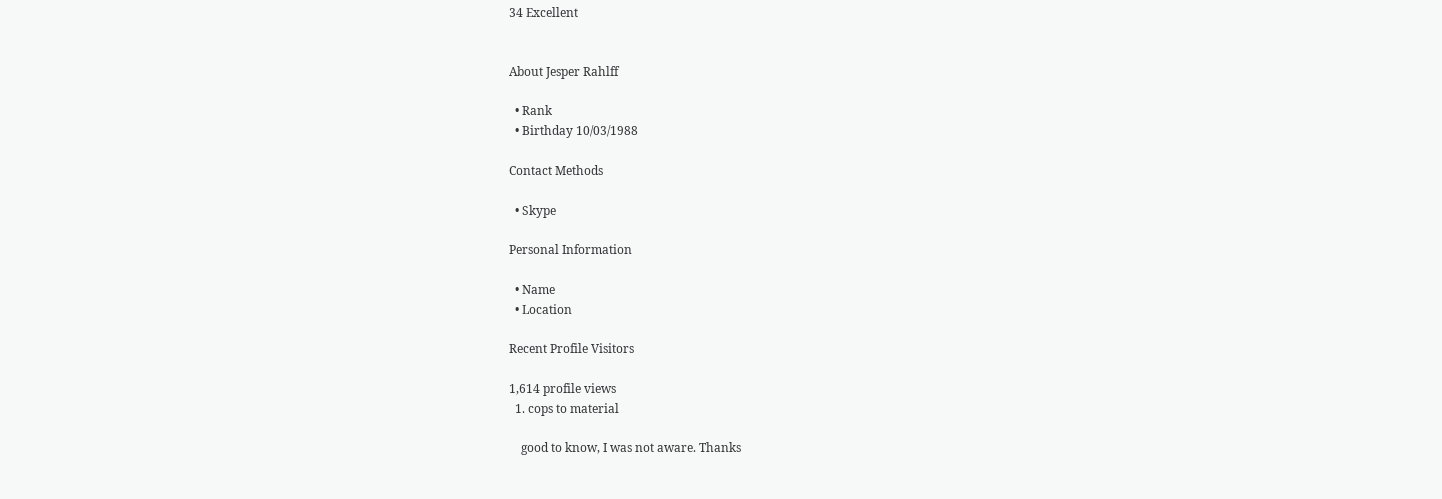34 Excellent


About Jesper Rahlff

  • Rank
  • Birthday 10/03/1988

Contact Methods

  • Skype

Personal Information

  • Name
  • Location

Recent Profile Visitors

1,614 profile views
  1. cops to material

    good to know, I was not aware. Thanks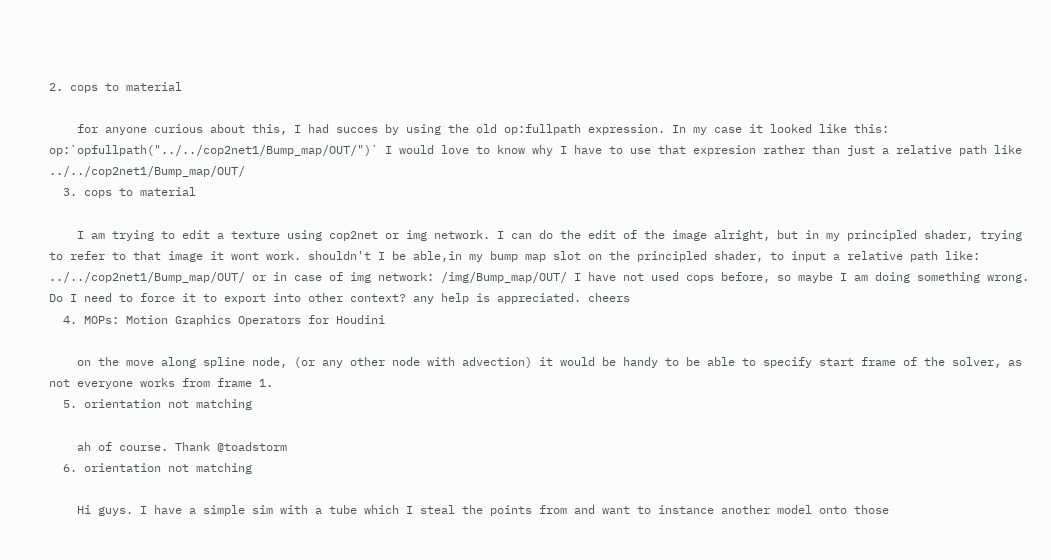2. cops to material

    for anyone curious about this, I had succes by using the old op:fullpath expression. In my case it looked like this: op:`opfullpath("../../cop2net1/Bump_map/OUT/")` I would love to know why I have to use that expresion rather than just a relative path like ../../cop2net1/Bump_map/OUT/
  3. cops to material

    I am trying to edit a texture using cop2net or img network. I can do the edit of the image alright, but in my principled shader, trying to refer to that image it wont work. shouldn't I be able,in my bump map slot on the principled shader, to input a relative path like: ../../cop2net1/Bump_map/OUT/ or in case of img network: /img/Bump_map/OUT/ I have not used cops before, so maybe I am doing something wrong. Do I need to force it to export into other context? any help is appreciated. cheers
  4. MOPs: Motion Graphics Operators for Houdini

    on the move along spline node, (or any other node with advection) it would be handy to be able to specify start frame of the solver, as not everyone works from frame 1.
  5. orientation not matching

    ah of course. Thank @toadstorm
  6. orientation not matching

    Hi guys. I have a simple sim with a tube which I steal the points from and want to instance another model onto those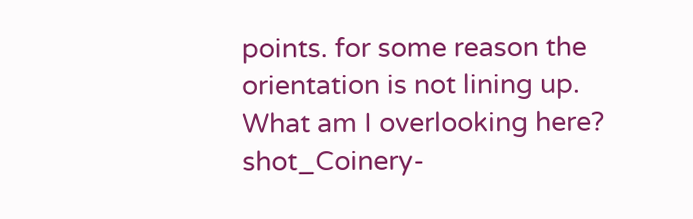points. for some reason the orientation is not lining up. What am I overlooking here? shot_Coinery-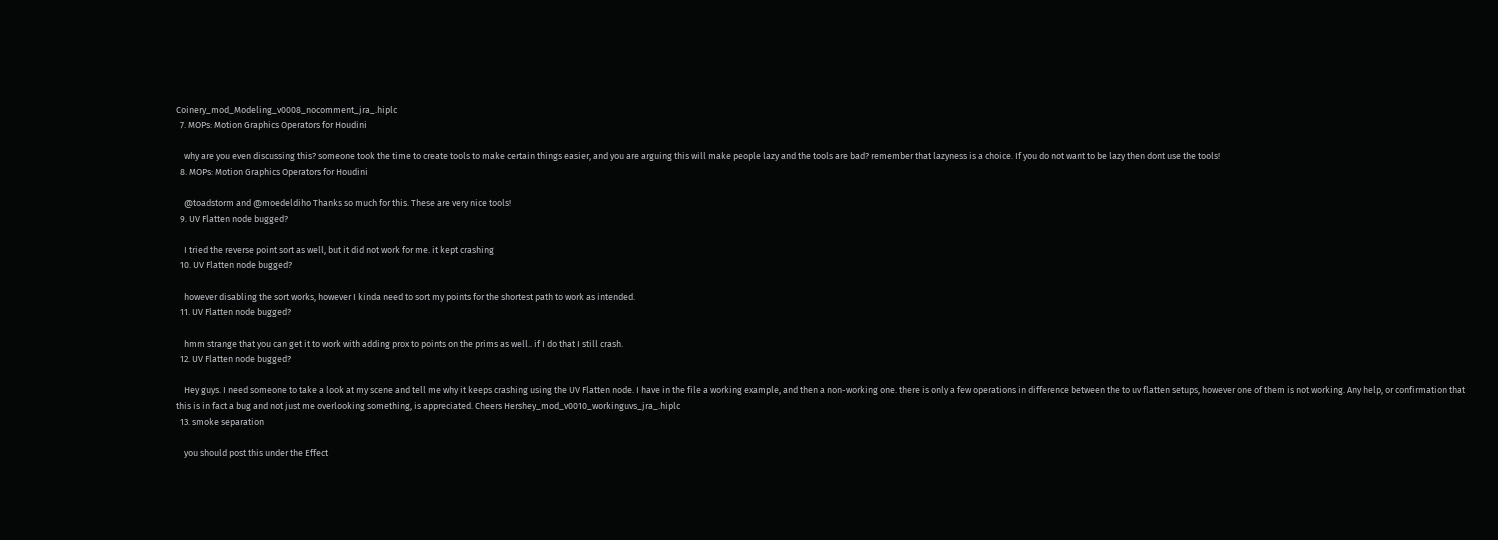Coinery_mod_Modeling_v0008_nocomment_jra_.hiplc
  7. MOPs: Motion Graphics Operators for Houdini

    why are you even discussing this? someone took the time to create tools to make certain things easier, and you are arguing this will make people lazy and the tools are bad? remember that lazyness is a choice. If you do not want to be lazy then dont use the tools!
  8. MOPs: Motion Graphics Operators for Houdini

    @toadstorm and @moedeldiho Thanks so much for this. These are very nice tools!
  9. UV Flatten node bugged?

    I tried the reverse point sort as well, but it did not work for me. it kept crashing
  10. UV Flatten node bugged?

    however disabling the sort works, however I kinda need to sort my points for the shortest path to work as intended.
  11. UV Flatten node bugged?

    hmm strange that you can get it to work with adding prox to points on the prims as well.. if I do that I still crash.
  12. UV Flatten node bugged?

    Hey guys. I need someone to take a look at my scene and tell me why it keeps crashing using the UV Flatten node. I have in the file a working example, and then a non-working one. there is only a few operations in difference between the to uv flatten setups, however one of them is not working. Any help, or confirmation that this is in fact a bug and not just me overlooking something, is appreciated. Cheers Hershey_mod_v0010_workinguvs_jra_.hiplc
  13. smoke separation

    you should post this under the Effect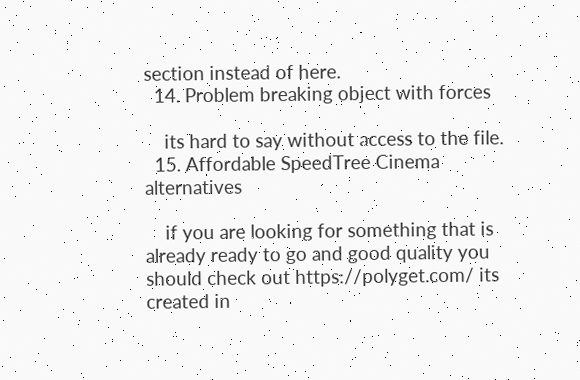section instead of here.
  14. Problem breaking object with forces

    its hard to say without access to the file.
  15. Affordable SpeedTree Cinema alternatives

    if you are looking for something that is already ready to go and good quality you should check out https://polyget.com/ its created in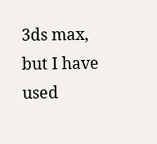3ds max, but I have used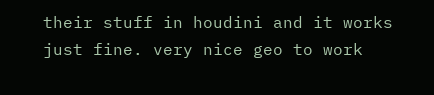their stuff in houdini and it works just fine. very nice geo to work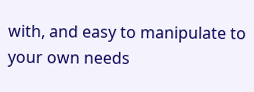with, and easy to manipulate to your own needs